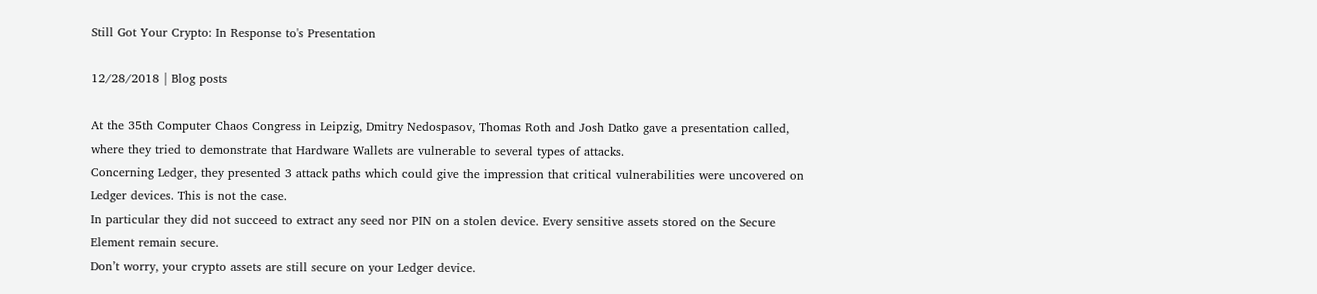Still Got Your Crypto: In Response to's Presentation

12/28/2018 | Blog posts

At the 35th Computer Chaos Congress in Leipzig, Dmitry Nedospasov, Thomas Roth and Josh Datko gave a presentation called, where they tried to demonstrate that Hardware Wallets are vulnerable to several types of attacks.
Concerning Ledger, they presented 3 attack paths which could give the impression that critical vulnerabilities were uncovered on Ledger devices. This is not the case.
In particular they did not succeed to extract any seed nor PIN on a stolen device. Every sensitive assets stored on the Secure Element remain secure.
Don’t worry, your crypto assets are still secure on your Ledger device.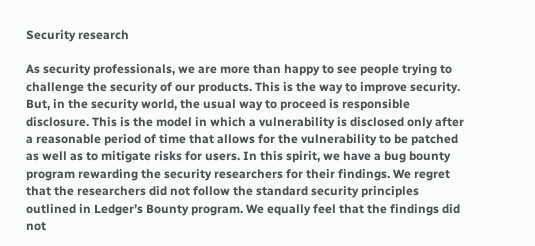Security research

As security professionals, we are more than happy to see people trying to challenge the security of our products. This is the way to improve security. But, in the security world, the usual way to proceed is responsible disclosure. This is the model in which a vulnerability is disclosed only after a reasonable period of time that allows for the vulnerability to be patched as well as to mitigate risks for users. In this spirit, we have a bug bounty program rewarding the security researchers for their findings. We regret that the researchers did not follow the standard security principles outlined in Ledger’s Bounty program. We equally feel that the findings did not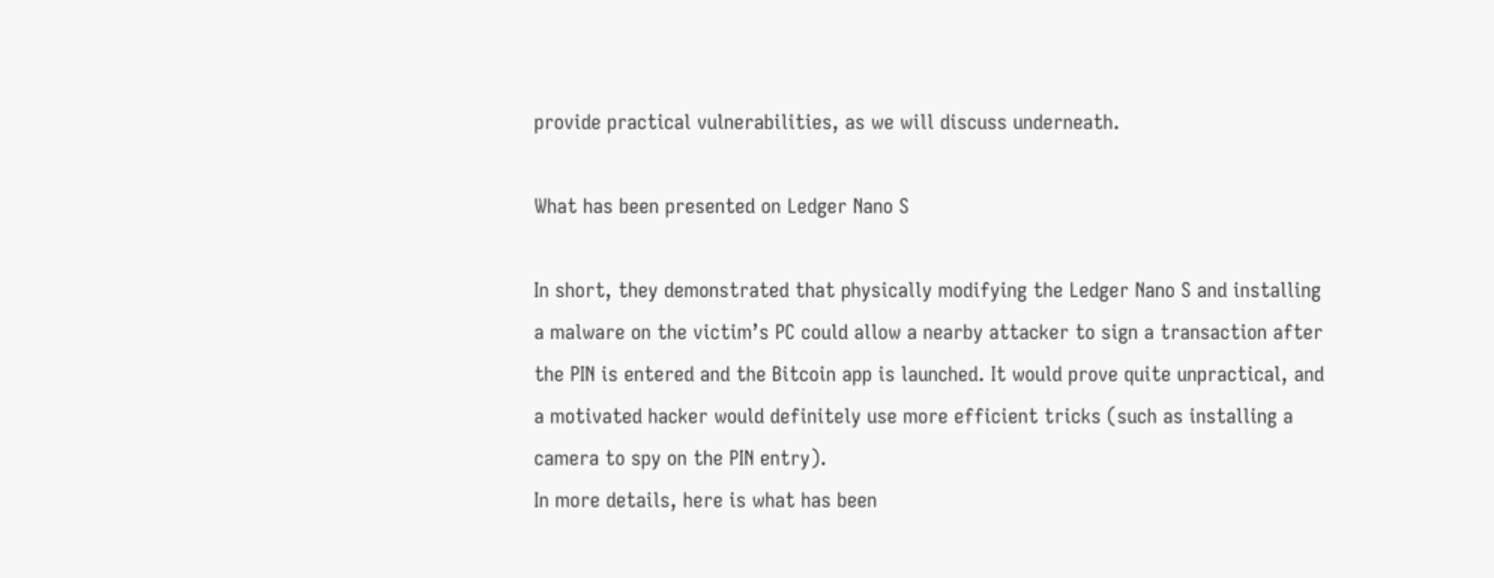provide practical vulnerabilities, as we will discuss underneath.

What has been presented on Ledger Nano S

In short, they demonstrated that physically modifying the Ledger Nano S and installing a malware on the victim’s PC could allow a nearby attacker to sign a transaction after the PIN is entered and the Bitcoin app is launched. It would prove quite unpractical, and a motivated hacker would definitely use more efficient tricks (such as installing a camera to spy on the PIN entry).
In more details, here is what has been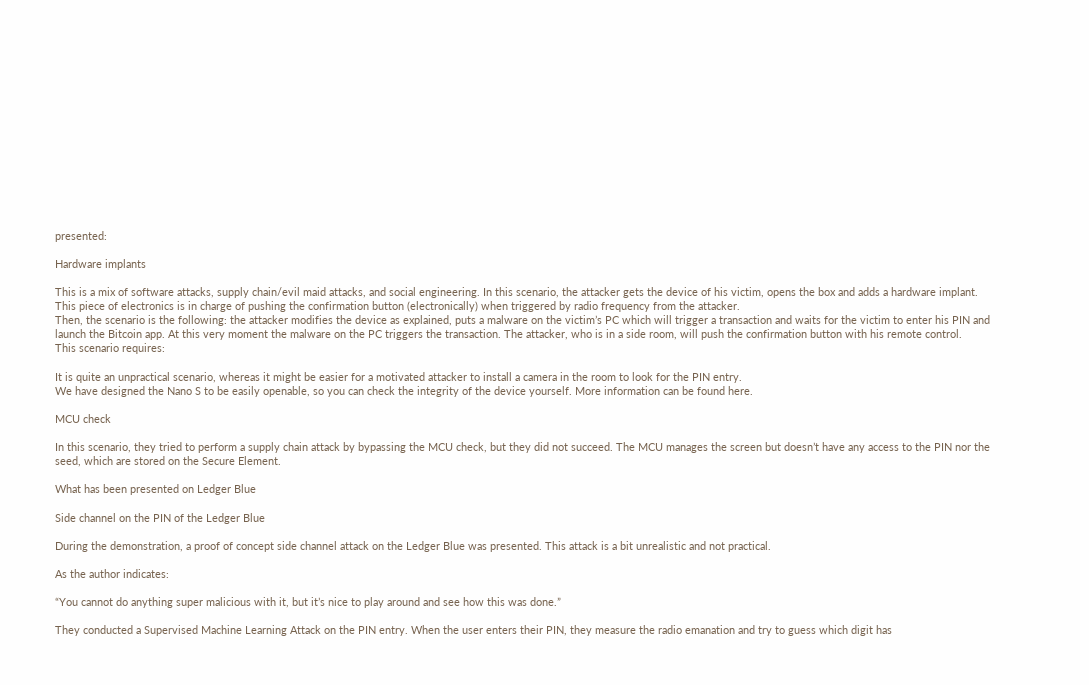presented:

Hardware implants

This is a mix of software attacks, supply chain/evil maid attacks, and social engineering. In this scenario, the attacker gets the device of his victim, opens the box and adds a hardware implant. This piece of electronics is in charge of pushing the confirmation button (electronically) when triggered by radio frequency from the attacker.
Then, the scenario is the following: the attacker modifies the device as explained, puts a malware on the victim’s PC which will trigger a transaction and waits for the victim to enter his PIN and launch the Bitcoin app. At this very moment the malware on the PC triggers the transaction. The attacker, who is in a side room, will push the confirmation button with his remote control.
This scenario requires:

It is quite an unpractical scenario, whereas it might be easier for a motivated attacker to install a camera in the room to look for the PIN entry.
We have designed the Nano S to be easily openable, so you can check the integrity of the device yourself. More information can be found here.

MCU check

In this scenario, they tried to perform a supply chain attack by bypassing the MCU check, but they did not succeed. The MCU manages the screen but doesn’t have any access to the PIN nor the seed, which are stored on the Secure Element.

What has been presented on Ledger Blue

Side channel on the PIN of the Ledger Blue

During the demonstration, a proof of concept side channel attack on the Ledger Blue was presented. This attack is a bit unrealistic and not practical.

As the author indicates:

“You cannot do anything super malicious with it, but it’s nice to play around and see how this was done.”

They conducted a Supervised Machine Learning Attack on the PIN entry. When the user enters their PIN, they measure the radio emanation and try to guess which digit has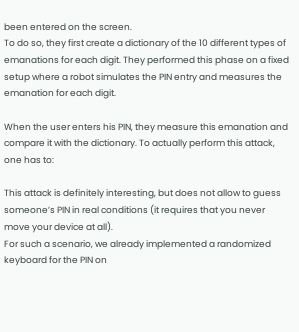been entered on the screen.
To do so, they first create a dictionary of the 10 different types of emanations for each digit. They performed this phase on a fixed setup where a robot simulates the PIN entry and measures the emanation for each digit.

When the user enters his PIN, they measure this emanation and compare it with the dictionary. To actually perform this attack, one has to:

This attack is definitely interesting, but does not allow to guess someone’s PIN in real conditions (it requires that you never move your device at all).
For such a scenario, we already implemented a randomized keyboard for the PIN on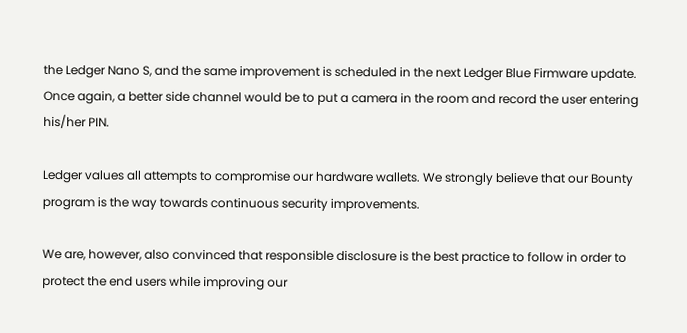the Ledger Nano S, and the same improvement is scheduled in the next Ledger Blue Firmware update.
Once again, a better side channel would be to put a camera in the room and record the user entering his/her PIN.

Ledger values all attempts to compromise our hardware wallets. We strongly believe that our Bounty program is the way towards continuous security improvements.

We are, however, also convinced that responsible disclosure is the best practice to follow in order to protect the end users while improving our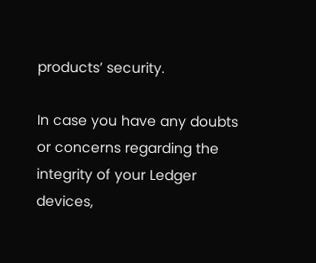products’ security.

In case you have any doubts or concerns regarding the integrity of your Ledger devices,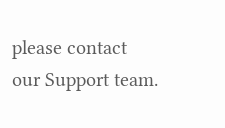please contact our Support team.